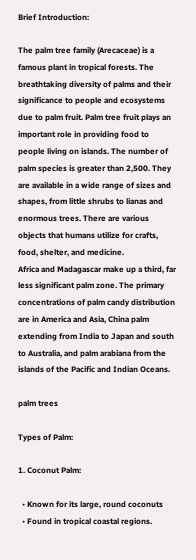Brief Introduction:

The palm tree family (Arecaceae) is a famous plant in tropical forests. The breathtaking diversity of palms and their significance to people and ecosystems due to palm fruit. Palm tree fruit plays an important role in providing food to people living on islands. The number of palm species is greater than 2,500. They are available in a wide range of sizes and shapes, from little shrubs to lianas and enormous trees. There are various objects that humans utilize for crafts, food, shelter, and medicine.
Africa and Madagascar make up a third, far less significant palm zone. The primary concentrations of palm candy distribution are in America and Asia, China palm extending from India to Japan and south to Australia, and palm arabiana from the islands of the Pacific and Indian Oceans.

palm trees

Types of Palm:

1. Coconut Palm:

  • Known for its large, round coconuts
  • Found in tropical coastal regions.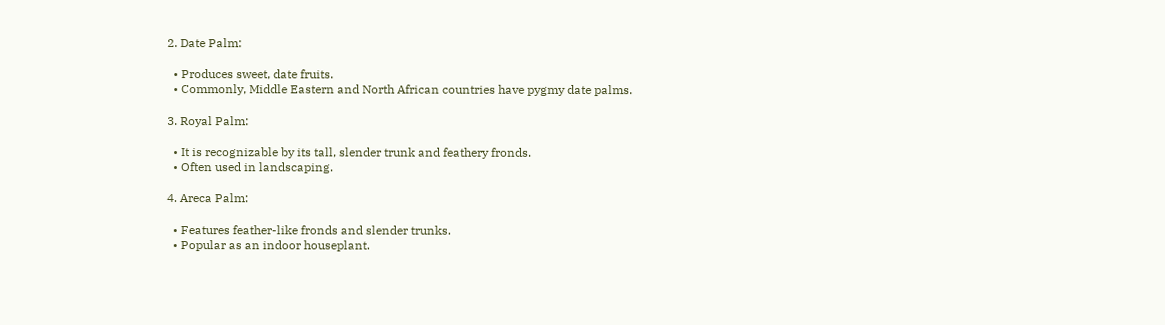2. Date Palm:

  • Produces sweet, date fruits.
  • Commonly, Middle Eastern and North African countries have pygmy date palms.

3. Royal Palm:

  • It is recognizable by its tall, slender trunk and feathery fronds.
  • Often used in landscaping.

4. Areca Palm:

  • Features feather-like fronds and slender trunks.
  • Popular as an indoor houseplant.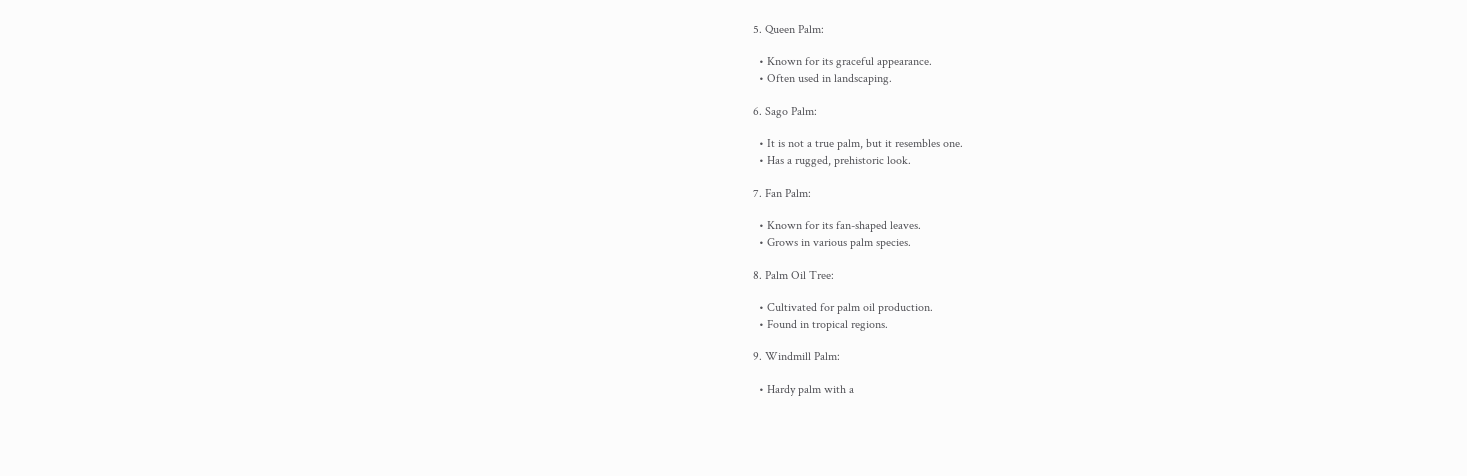5. Queen Palm:

  • Known for its graceful appearance.
  • Often used in landscaping.

6. Sago Palm:

  • It is not a true palm, but it resembles one.
  • Has a rugged, prehistoric look.

7. Fan Palm:

  • Known for its fan-shaped leaves.
  • Grows in various palm species.

8. Palm Oil Tree:

  • Cultivated for palm oil production.
  • Found in tropical regions.

9. Windmill Palm:

  • Hardy palm with a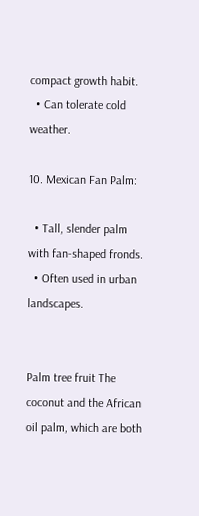compact growth habit.
  • Can tolerate cold weather.

10. Mexican Fan Palm:

  • Tall, slender palm with fan-shaped fronds.
  • Often used in urban landscapes.


Palm tree fruit The coconut and the African oil palm, which are both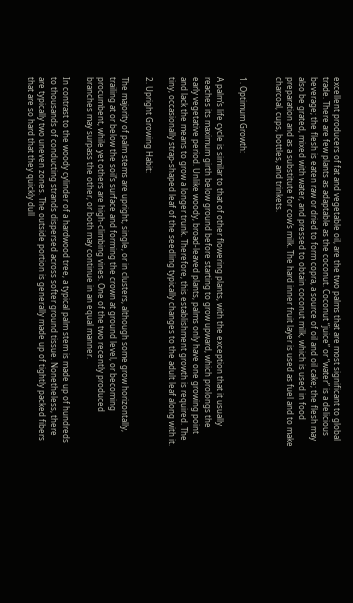excellent producers of fat and vegetable oil, are the two palms that are most significant to global trade. There are few plants as adaptable as the coconut. Coconut “juice” or “water” is a delicious beverage; the flesh is eaten raw or dried to form copra, a source of oil and oil cake; the flesh may also be grated, mixed with water, and pressed to obtain coconut milk, which is used in food preparation and as a substitute for cow’s milk. The hard inner fruit layer is used as fuel and to make charcoal, cups, bottles, and trinkets.


1. Optimum Growth:

A palm’s life cycle is similar to that of other flowering plants, with the exception that it usually reaches its maximum girth below ground before starting to grow upward, which prolongs the early vegetative period. Unlike woody, broad-leaved plants, palms only have one growing point and lack the means to grow a longer trunk. Therefore, this establishment growth is required. The tiny, occasionally strap-shaped leaf of the seedling typically changes to the adult leaf along with it.

2. Upright Growing Habit:

The majority of palm stems are upright, single, or in clusters, although some grow horizontally, trailing at or below the soil’s surface and forming the crown at ground level, or becoming procumbent, while yet others are high-climbing vines. One of the two recently produced branches may surpass the other, or both may continue in an equal manner.

In contrast to the woody cylinder of a hardwood tree, a typical palm stem is made up of hundreds to thousands of conducting strands dispersed across softer ground tissue. Nonetheless, there are typically two uneven zones. The outside portion is generally made up of tightly packed fibers that are so hard that they quickly dull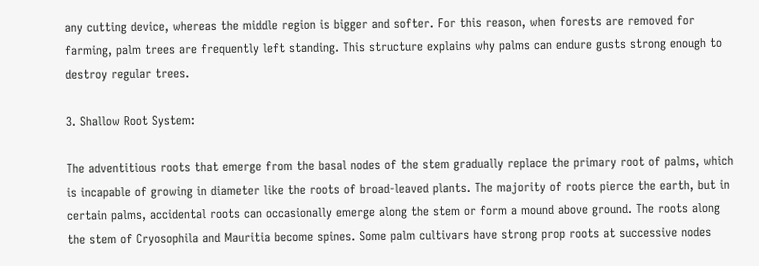any cutting device, whereas the middle region is bigger and softer. For this reason, when forests are removed for farming, palm trees are frequently left standing. This structure explains why palms can endure gusts strong enough to destroy regular trees.

3. Shallow Root System:

The adventitious roots that emerge from the basal nodes of the stem gradually replace the primary root of palms, which is incapable of growing in diameter like the roots of broad-leaved plants. The majority of roots pierce the earth, but in certain palms, accidental roots can occasionally emerge along the stem or form a mound above ground. The roots along the stem of Cryosophila and Mauritia become spines. Some palm cultivars have strong prop roots at successive nodes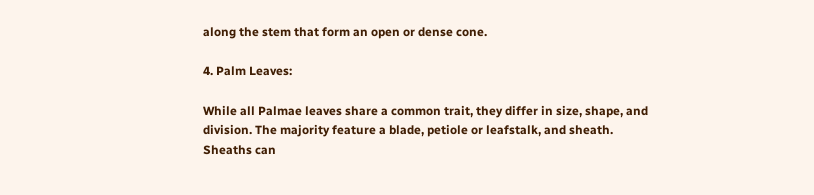along the stem that form an open or dense cone.

4. Palm Leaves:

While all Palmae leaves share a common trait, they differ in size, shape, and division. The majority feature a blade, petiole or leafstalk, and sheath. Sheaths can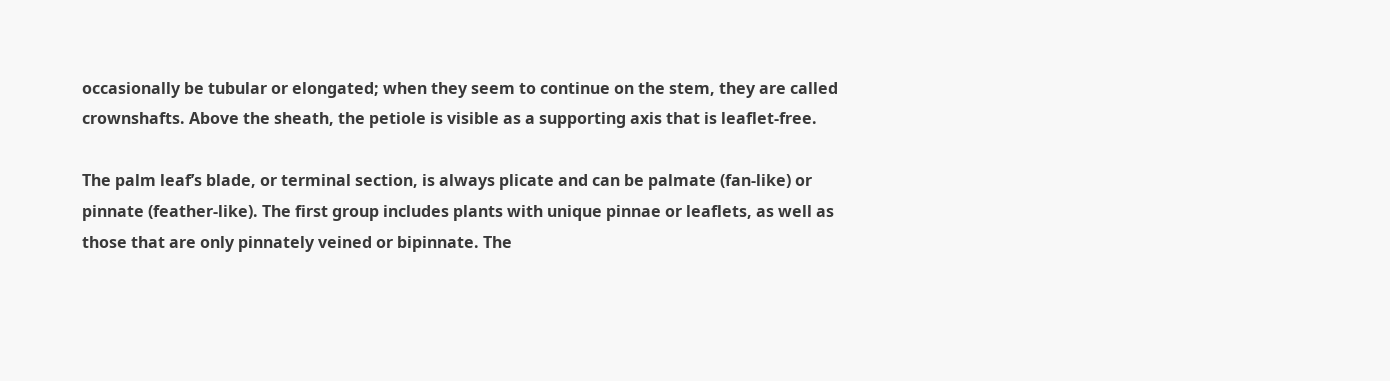occasionally be tubular or elongated; when they seem to continue on the stem, they are called crownshafts. Above the sheath, the petiole is visible as a supporting axis that is leaflet-free.

The palm leaf’s blade, or terminal section, is always plicate and can be palmate (fan-like) or pinnate (feather-like). The first group includes plants with unique pinnae or leaflets, as well as those that are only pinnately veined or bipinnate. The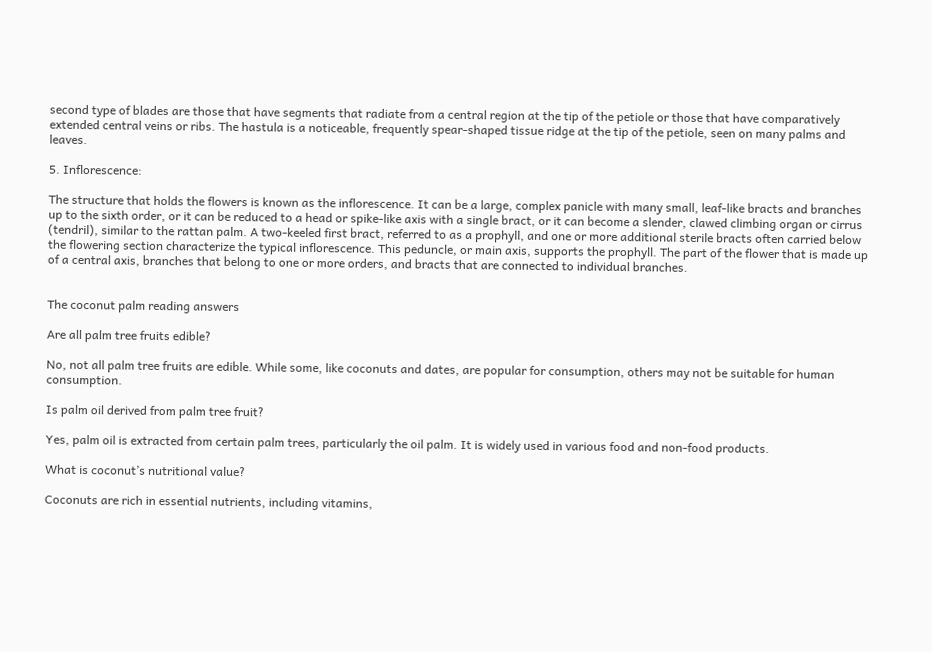second type of blades are those that have segments that radiate from a central region at the tip of the petiole or those that have comparatively extended central veins or ribs. The hastula is a noticeable, frequently spear-shaped tissue ridge at the tip of the petiole, seen on many palms and leaves.

5. Inflorescence:

The structure that holds the flowers is known as the inflorescence. It can be a large, complex panicle with many small, leaf-like bracts and branches up to the sixth order, or it can be reduced to a head or spike-like axis with a single bract, or it can become a slender, clawed climbing organ or cirrus (tendril), similar to the rattan palm. A two-keeled first bract, referred to as a prophyll, and one or more additional sterile bracts often carried below the flowering section characterize the typical inflorescence. This peduncle, or main axis, supports the prophyll. The part of the flower that is made up of a central axis, branches that belong to one or more orders, and bracts that are connected to individual branches.


The coconut palm reading answers

Are all palm tree fruits edible?

No, not all palm tree fruits are edible. While some, like coconuts and dates, are popular for consumption, others may not be suitable for human consumption.

Is palm oil derived from palm tree fruit?

Yes, palm oil is extracted from certain palm trees, particularly the oil palm. It is widely used in various food and non-food products.

What is coconut’s nutritional value?

Coconuts are rich in essential nutrients, including vitamins,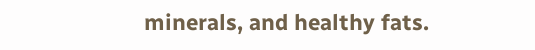minerals, and healthy fats.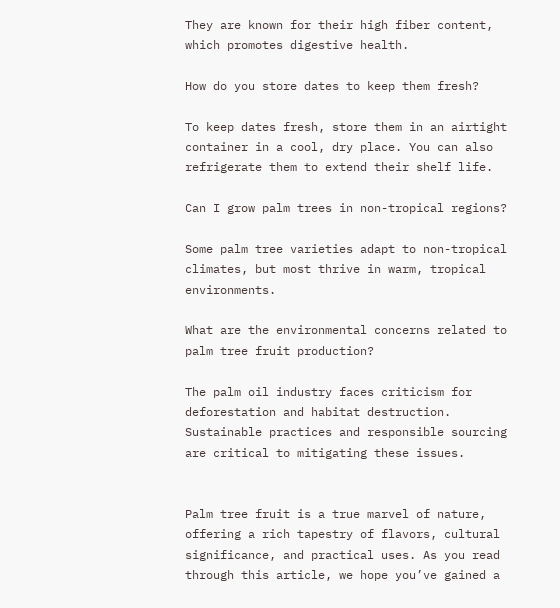They are known for their high fiber content, which promotes digestive health.

How do you store dates to keep them fresh?

To keep dates fresh, store them in an airtight container in a cool, dry place. You can also refrigerate them to extend their shelf life.

Can I grow palm trees in non-tropical regions?

Some palm tree varieties adapt to non-tropical climates, but most thrive in warm, tropical environments.

What are the environmental concerns related to palm tree fruit production?

The palm oil industry faces criticism for deforestation and habitat destruction. Sustainable practices and responsible sourcing are critical to mitigating these issues.


Palm tree fruit is a true marvel of nature, offering a rich tapestry of flavors, cultural significance, and practical uses. As you read through this article, we hope you’ve gained a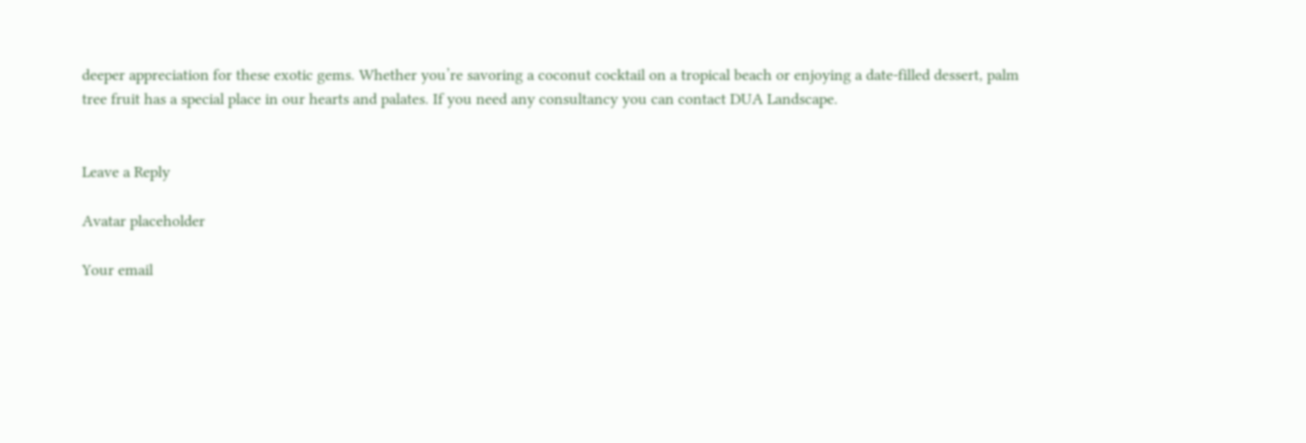deeper appreciation for these exotic gems. Whether you’re savoring a coconut cocktail on a tropical beach or enjoying a date-filled dessert, palm tree fruit has a special place in our hearts and palates. If you need any consultancy you can contact DUA Landscape.


Leave a Reply

Avatar placeholder

Your email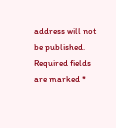address will not be published. Required fields are marked *